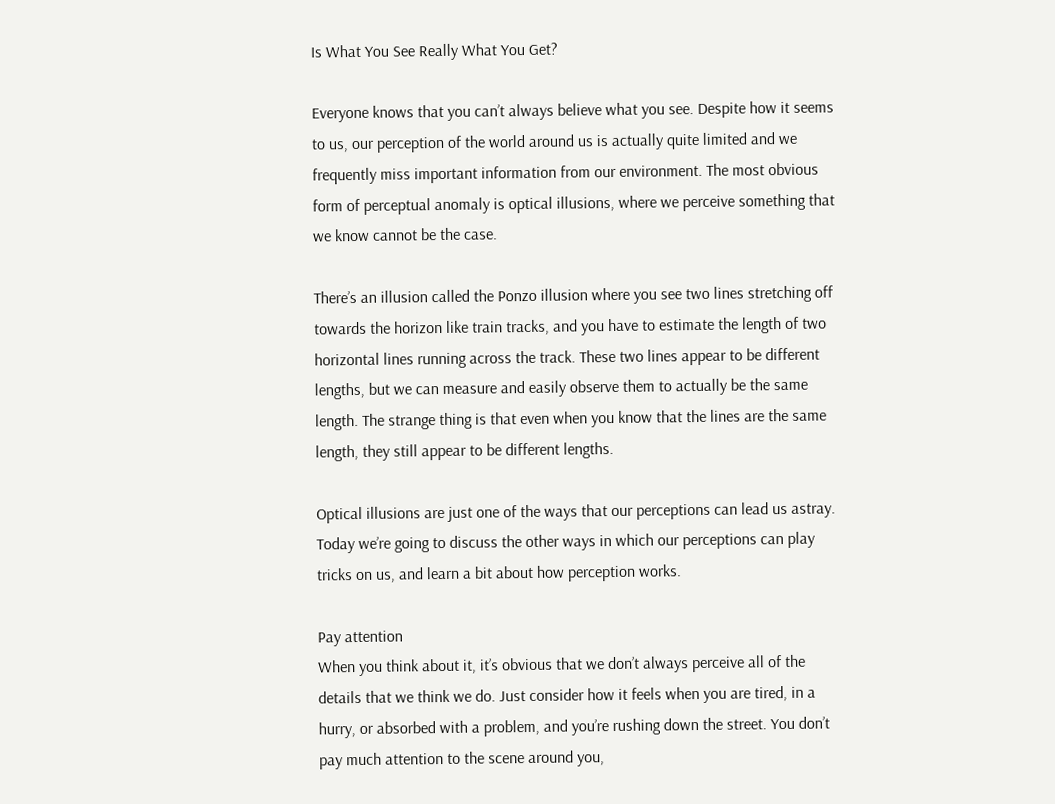Is What You See Really What You Get?

Everyone knows that you can’t always believe what you see. Despite how it seems to us, our perception of the world around us is actually quite limited and we frequently miss important information from our environment. The most obvious form of perceptual anomaly is optical illusions, where we perceive something that we know cannot be the case.

There’s an illusion called the Ponzo illusion where you see two lines stretching off towards the horizon like train tracks, and you have to estimate the length of two horizontal lines running across the track. These two lines appear to be different lengths, but we can measure and easily observe them to actually be the same length. The strange thing is that even when you know that the lines are the same length, they still appear to be different lengths.

Optical illusions are just one of the ways that our perceptions can lead us astray. Today we’re going to discuss the other ways in which our perceptions can play tricks on us, and learn a bit about how perception works.

Pay attention
When you think about it, it’s obvious that we don’t always perceive all of the details that we think we do. Just consider how it feels when you are tired, in a hurry, or absorbed with a problem, and you’re rushing down the street. You don’t pay much attention to the scene around you,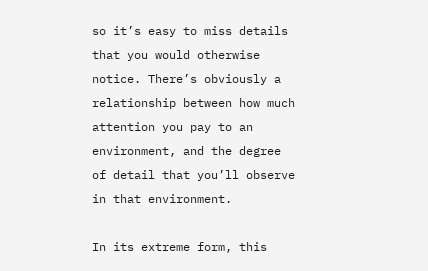so it’s easy to miss details that you would otherwise notice. There’s obviously a relationship between how much attention you pay to an environment, and the degree of detail that you’ll observe in that environment.

In its extreme form, this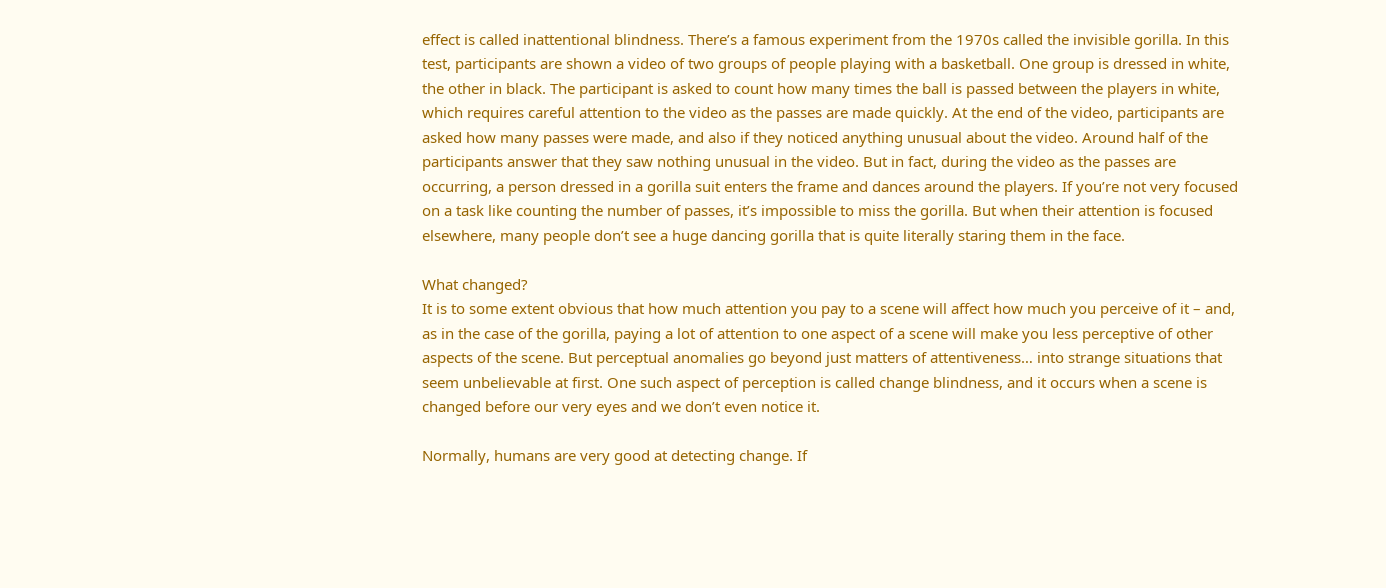effect is called inattentional blindness. There’s a famous experiment from the 1970s called the invisible gorilla. In this test, participants are shown a video of two groups of people playing with a basketball. One group is dressed in white, the other in black. The participant is asked to count how many times the ball is passed between the players in white, which requires careful attention to the video as the passes are made quickly. At the end of the video, participants are asked how many passes were made, and also if they noticed anything unusual about the video. Around half of the participants answer that they saw nothing unusual in the video. But in fact, during the video as the passes are occurring, a person dressed in a gorilla suit enters the frame and dances around the players. If you’re not very focused on a task like counting the number of passes, it’s impossible to miss the gorilla. But when their attention is focused elsewhere, many people don’t see a huge dancing gorilla that is quite literally staring them in the face.

What changed?
It is to some extent obvious that how much attention you pay to a scene will affect how much you perceive of it – and, as in the case of the gorilla, paying a lot of attention to one aspect of a scene will make you less perceptive of other aspects of the scene. But perceptual anomalies go beyond just matters of attentiveness… into strange situations that seem unbelievable at first. One such aspect of perception is called change blindness, and it occurs when a scene is changed before our very eyes and we don’t even notice it.

Normally, humans are very good at detecting change. If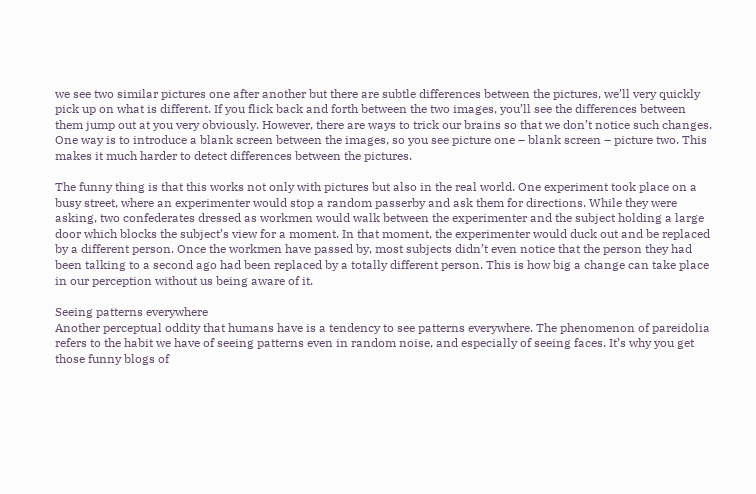we see two similar pictures one after another but there are subtle differences between the pictures, we’ll very quickly pick up on what is different. If you flick back and forth between the two images, you’ll see the differences between them jump out at you very obviously. However, there are ways to trick our brains so that we don’t notice such changes. One way is to introduce a blank screen between the images, so you see picture one – blank screen – picture two. This makes it much harder to detect differences between the pictures.

The funny thing is that this works not only with pictures but also in the real world. One experiment took place on a busy street, where an experimenter would stop a random passerby and ask them for directions. While they were asking, two confederates dressed as workmen would walk between the experimenter and the subject holding a large door which blocks the subject’s view for a moment. In that moment, the experimenter would duck out and be replaced by a different person. Once the workmen have passed by, most subjects didn’t even notice that the person they had been talking to a second ago had been replaced by a totally different person. This is how big a change can take place in our perception without us being aware of it.

Seeing patterns everywhere
Another perceptual oddity that humans have is a tendency to see patterns everywhere. The phenomenon of pareidolia refers to the habit we have of seeing patterns even in random noise, and especially of seeing faces. It’s why you get those funny blogs of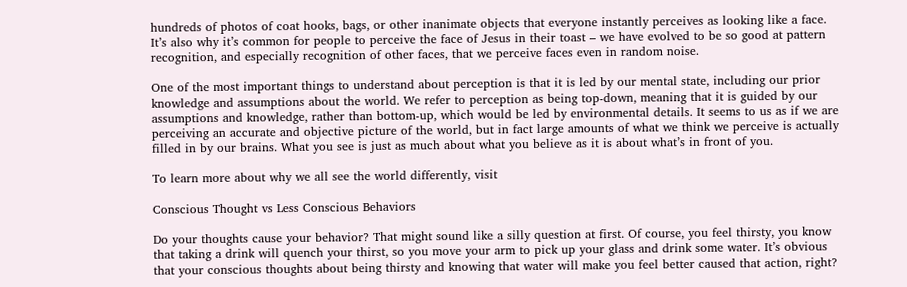hundreds of photos of coat hooks, bags, or other inanimate objects that everyone instantly perceives as looking like a face. It’s also why it’s common for people to perceive the face of Jesus in their toast – we have evolved to be so good at pattern recognition, and especially recognition of other faces, that we perceive faces even in random noise.

One of the most important things to understand about perception is that it is led by our mental state, including our prior knowledge and assumptions about the world. We refer to perception as being top-down, meaning that it is guided by our assumptions and knowledge, rather than bottom-up, which would be led by environmental details. It seems to us as if we are perceiving an accurate and objective picture of the world, but in fact large amounts of what we think we perceive is actually filled in by our brains. What you see is just as much about what you believe as it is about what’s in front of you.

To learn more about why we all see the world differently, visit

Conscious Thought vs Less Conscious Behaviors

Do your thoughts cause your behavior? That might sound like a silly question at first. Of course, you feel thirsty, you know that taking a drink will quench your thirst, so you move your arm to pick up your glass and drink some water. It’s obvious that your conscious thoughts about being thirsty and knowing that water will make you feel better caused that action, right?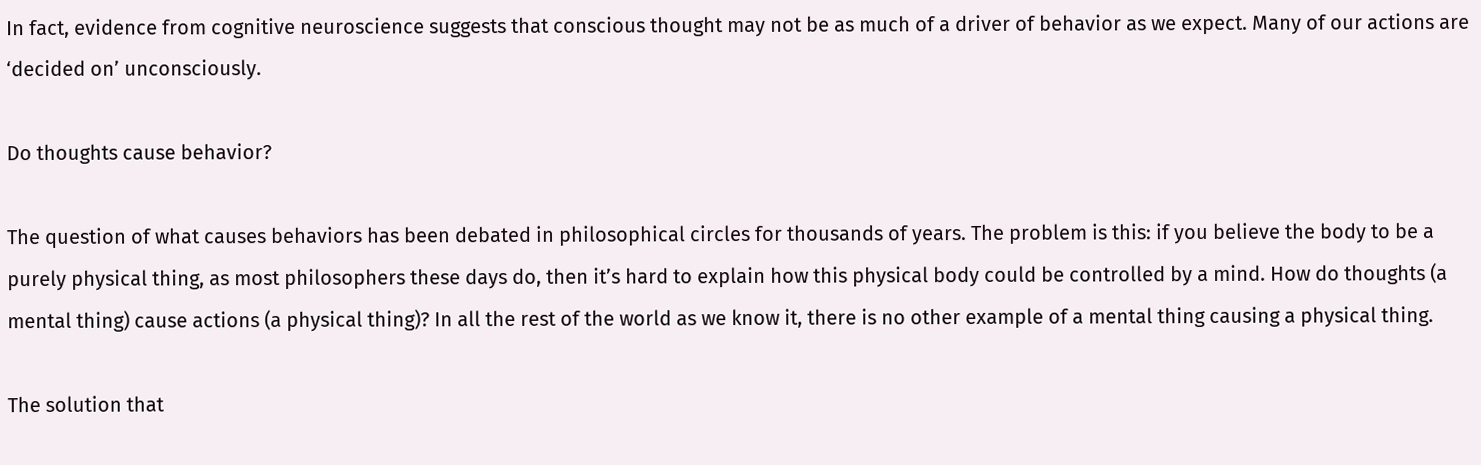In fact, evidence from cognitive neuroscience suggests that conscious thought may not be as much of a driver of behavior as we expect. Many of our actions are ‘decided on’ unconsciously.

Do thoughts cause behavior?

The question of what causes behaviors has been debated in philosophical circles for thousands of years. The problem is this: if you believe the body to be a purely physical thing, as most philosophers these days do, then it’s hard to explain how this physical body could be controlled by a mind. How do thoughts (a mental thing) cause actions (a physical thing)? In all the rest of the world as we know it, there is no other example of a mental thing causing a physical thing.

The solution that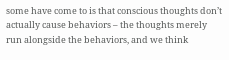some have come to is that conscious thoughts don’t actually cause behaviors – the thoughts merely run alongside the behaviors, and we think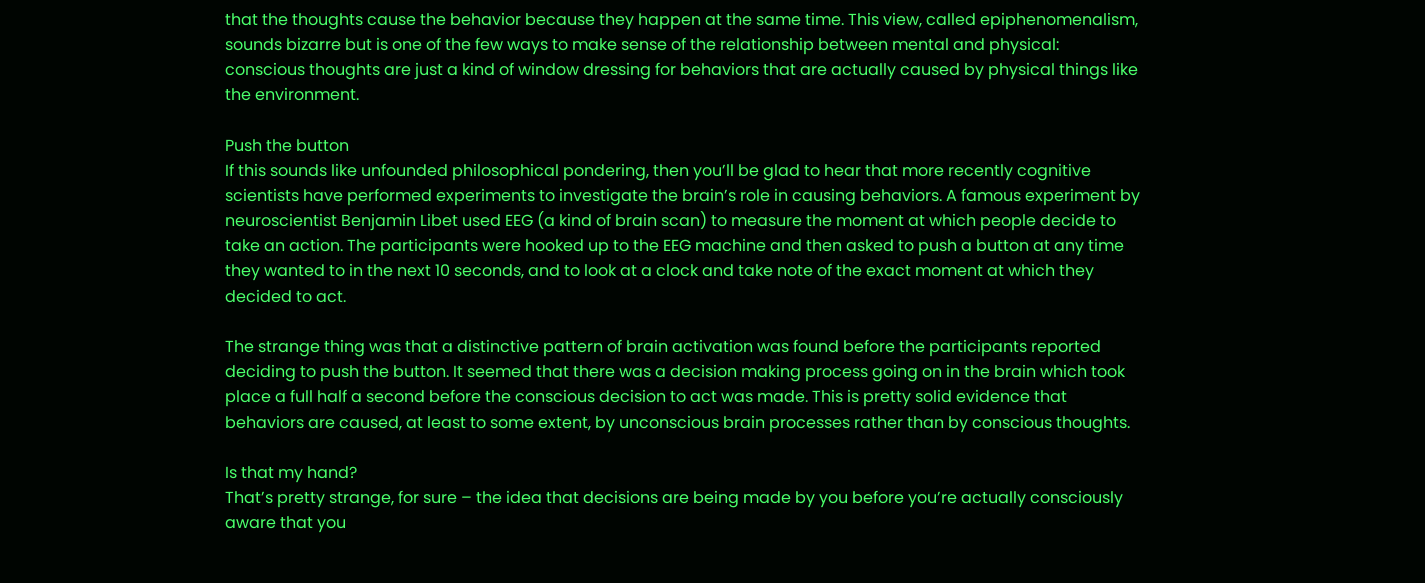that the thoughts cause the behavior because they happen at the same time. This view, called epiphenomenalism, sounds bizarre but is one of the few ways to make sense of the relationship between mental and physical: conscious thoughts are just a kind of window dressing for behaviors that are actually caused by physical things like the environment.

Push the button
If this sounds like unfounded philosophical pondering, then you’ll be glad to hear that more recently cognitive scientists have performed experiments to investigate the brain’s role in causing behaviors. A famous experiment by neuroscientist Benjamin Libet used EEG (a kind of brain scan) to measure the moment at which people decide to take an action. The participants were hooked up to the EEG machine and then asked to push a button at any time they wanted to in the next 10 seconds, and to look at a clock and take note of the exact moment at which they decided to act.

The strange thing was that a distinctive pattern of brain activation was found before the participants reported deciding to push the button. It seemed that there was a decision making process going on in the brain which took place a full half a second before the conscious decision to act was made. This is pretty solid evidence that behaviors are caused, at least to some extent, by unconscious brain processes rather than by conscious thoughts.

Is that my hand?
That’s pretty strange, for sure – the idea that decisions are being made by you before you’re actually consciously aware that you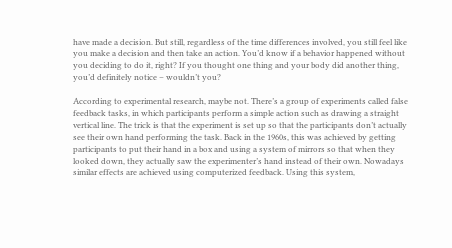have made a decision. But still, regardless of the time differences involved, you still feel like you make a decision and then take an action. You’d know if a behavior happened without you deciding to do it, right? If you thought one thing and your body did another thing, you’d definitely notice – wouldn’t you?

According to experimental research, maybe not. There’s a group of experiments called false feedback tasks, in which participants perform a simple action such as drawing a straight vertical line. The trick is that the experiment is set up so that the participants don’t actually see their own hand performing the task. Back in the 1960s, this was achieved by getting participants to put their hand in a box and using a system of mirrors so that when they looked down, they actually saw the experimenter’s hand instead of their own. Nowadays similar effects are achieved using computerized feedback. Using this system,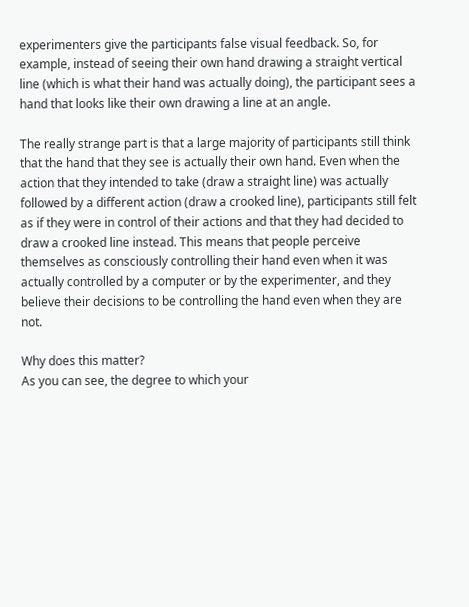experimenters give the participants false visual feedback. So, for example, instead of seeing their own hand drawing a straight vertical line (which is what their hand was actually doing), the participant sees a hand that looks like their own drawing a line at an angle.

The really strange part is that a large majority of participants still think that the hand that they see is actually their own hand. Even when the action that they intended to take (draw a straight line) was actually followed by a different action (draw a crooked line), participants still felt as if they were in control of their actions and that they had decided to draw a crooked line instead. This means that people perceive themselves as consciously controlling their hand even when it was actually controlled by a computer or by the experimenter, and they believe their decisions to be controlling the hand even when they are not.

Why does this matter?
As you can see, the degree to which your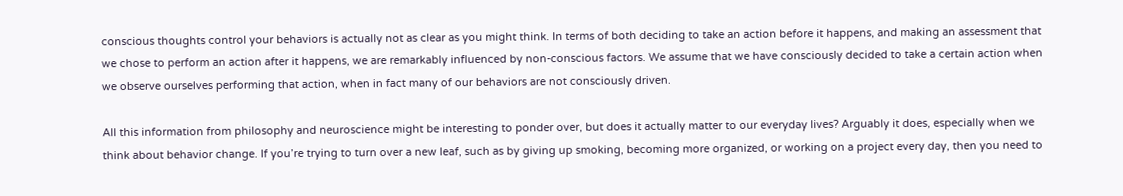conscious thoughts control your behaviors is actually not as clear as you might think. In terms of both deciding to take an action before it happens, and making an assessment that we chose to perform an action after it happens, we are remarkably influenced by non-conscious factors. We assume that we have consciously decided to take a certain action when we observe ourselves performing that action, when in fact many of our behaviors are not consciously driven.

All this information from philosophy and neuroscience might be interesting to ponder over, but does it actually matter to our everyday lives? Arguably it does, especially when we think about behavior change. If you’re trying to turn over a new leaf, such as by giving up smoking, becoming more organized, or working on a project every day, then you need to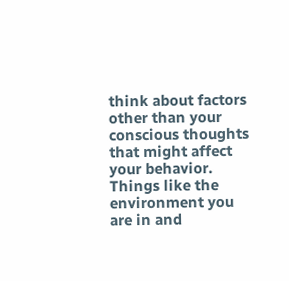think about factors other than your conscious thoughts that might affect your behavior. Things like the environment you are in and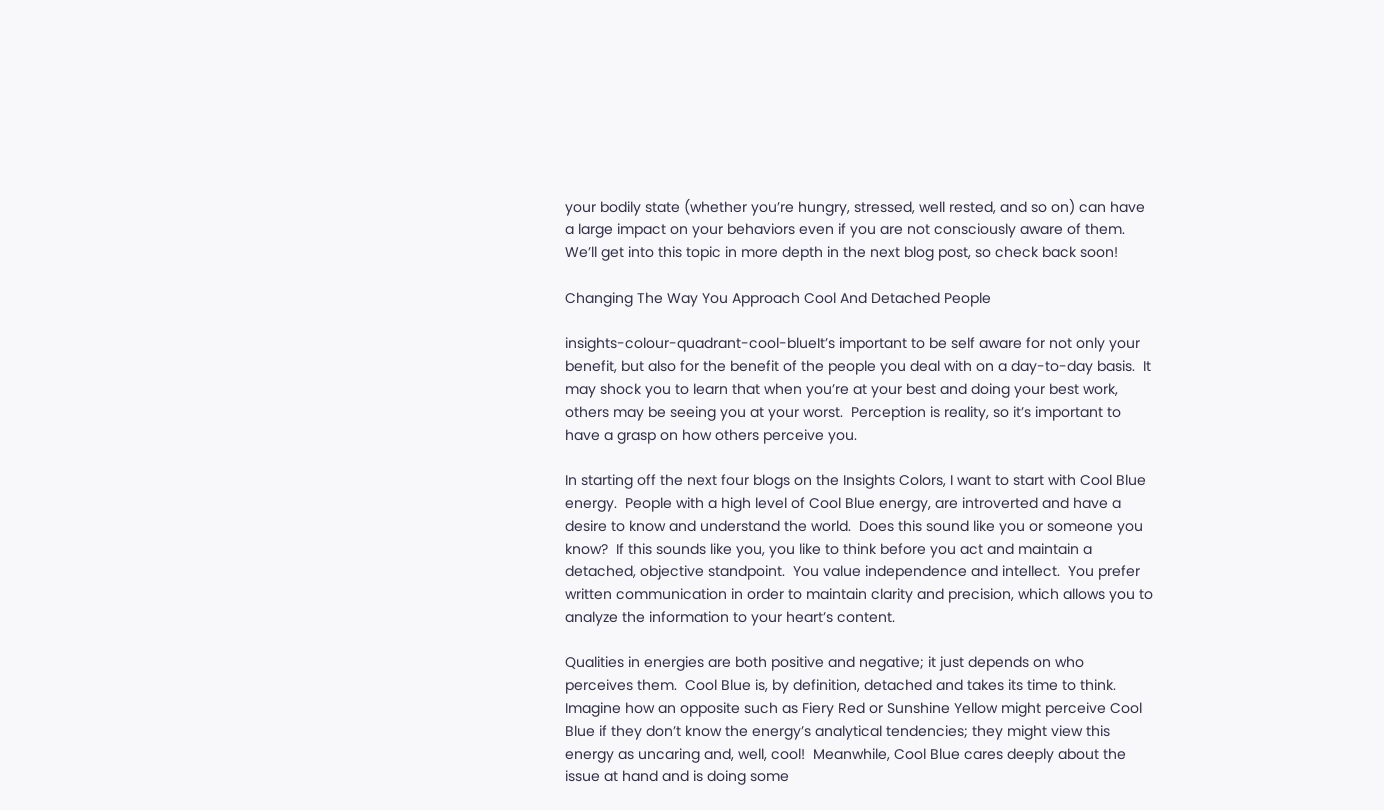your bodily state (whether you’re hungry, stressed, well rested, and so on) can have a large impact on your behaviors even if you are not consciously aware of them. We’ll get into this topic in more depth in the next blog post, so check back soon!

Changing The Way You Approach Cool And Detached People

insights-colour-quadrant-cool-blueIt’s important to be self aware for not only your benefit, but also for the benefit of the people you deal with on a day-to-day basis.  It may shock you to learn that when you’re at your best and doing your best work, others may be seeing you at your worst.  Perception is reality, so it’s important to have a grasp on how others perceive you.

In starting off the next four blogs on the Insights Colors, I want to start with Cool Blue energy.  People with a high level of Cool Blue energy, are introverted and have a desire to know and understand the world.  Does this sound like you or someone you know?  If this sounds like you, you like to think before you act and maintain a detached, objective standpoint.  You value independence and intellect.  You prefer written communication in order to maintain clarity and precision, which allows you to analyze the information to your heart’s content.

Qualities in energies are both positive and negative; it just depends on who perceives them.  Cool Blue is, by definition, detached and takes its time to think.  Imagine how an opposite such as Fiery Red or Sunshine Yellow might perceive Cool Blue if they don’t know the energy’s analytical tendencies; they might view this energy as uncaring and, well, cool!  Meanwhile, Cool Blue cares deeply about the issue at hand and is doing some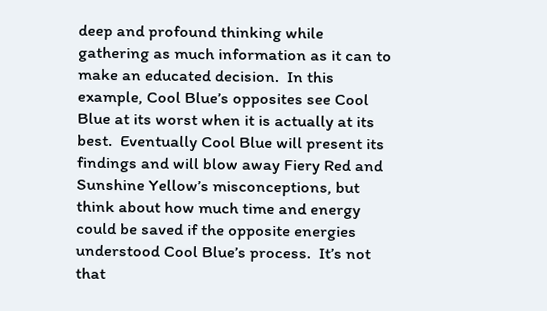deep and profound thinking while gathering as much information as it can to make an educated decision.  In this example, Cool Blue’s opposites see Cool Blue at its worst when it is actually at its best.  Eventually Cool Blue will present its findings and will blow away Fiery Red and Sunshine Yellow’s misconceptions, but think about how much time and energy could be saved if the opposite energies understood Cool Blue’s process.  It’s not that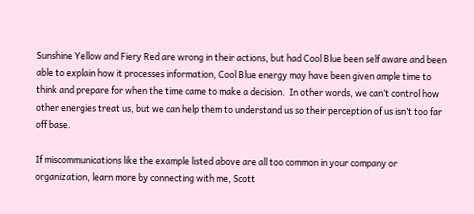Sunshine Yellow and Fiery Red are wrong in their actions, but had Cool Blue been self aware and been able to explain how it processes information, Cool Blue energy may have been given ample time to think and prepare for when the time came to make a decision.  In other words, we can’t control how other energies treat us, but we can help them to understand us so their perception of us isn’t too far off base.

If miscommunications like the example listed above are all too common in your company or organization, learn more by connecting with me, Scott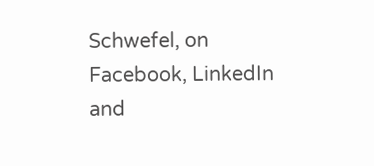Schwefel, on Facebook, LinkedIn and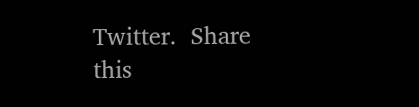Twitter.  Share this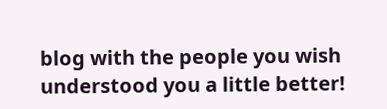blog with the people you wish understood you a little better!